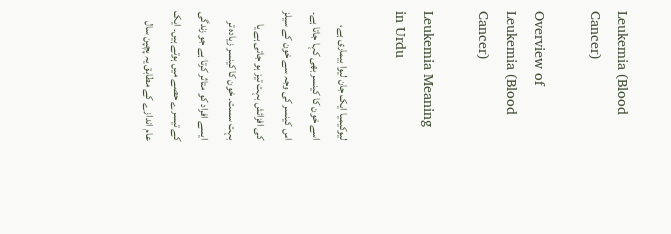Leukemia (Blood Cancer)

Overview of Leukemia (Blood Cancer)

Leukemia Meaning in Urdu

لیوکیمیا ایک جان لیوا بیماری ہے، اسے خون کا کینسر بھی کہا جاتا ہے۔ اس کینسر کی وجہ سے خون کے سیلز کی افزائش بہت تیز ہو جاتی ہے یا بہت سست۔ خون کا کینسر زیادہ تر ایسے افراد کو متاثر کرتا ہے جو زندگی کے تیسرے حصے میں ہوتے ہیں۔ ایک عام اندازے کے مطابق یہ پچپن سال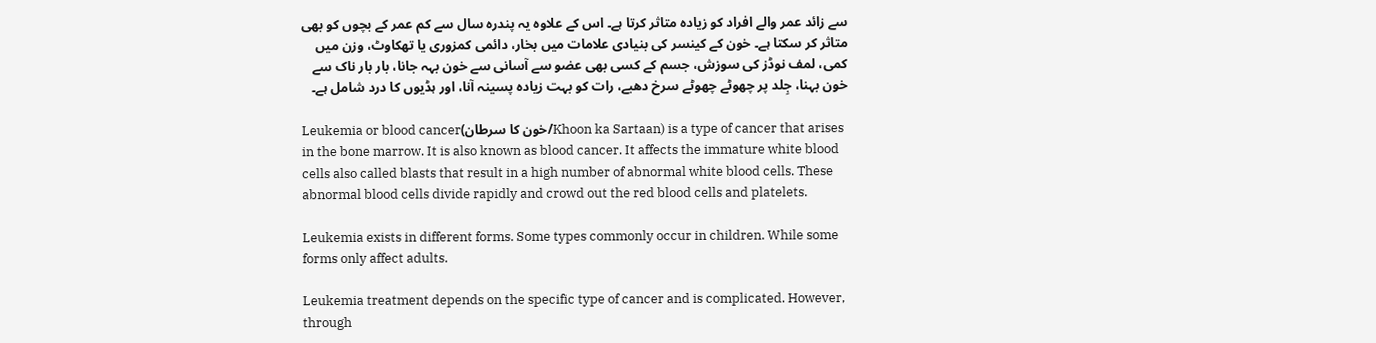سے زائد عمر والے افراد کو زیادہ متاثر کرتا ہے۔ اس کے علاوہ یہ پندرہ سال سے کم عمر کے بچوں کو بھی متاثر کر سکتا ہے۔ خون کے کینسر کی بنیادی علامات میں بخار، دائمی کمزوری یا تھکاوٹ، وزن میں کمی، لمف نوڈز کی سوزش، جسم کے کسی بھی عضو سے آسانی سے خون بہہ جانا، بار بار ناک سے خون بہنا، جِلد پر چھوٹے چھوٹے سرخ دھبے، رات کو بہت زیادہ پسینہ آنا، اور ہڈیوں کا درد شامل ہے۔

Leukemia or blood cancer(خون کا سرطان/Khoon ka Sartaan) is a type of cancer that arises in the bone marrow. It is also known as blood cancer. It affects the immature white blood cells also called blasts that result in a high number of abnormal white blood cells. These abnormal blood cells divide rapidly and crowd out the red blood cells and platelets.

Leukemia exists in different forms. Some types commonly occur in children. While some forms only affect adults.

Leukemia treatment depends on the specific type of cancer and is complicated. However, through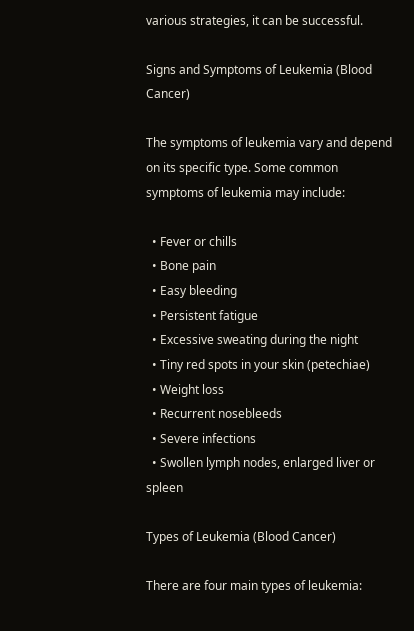various strategies, it can be successful.

Signs and Symptoms of Leukemia (Blood Cancer)

The symptoms of leukemia vary and depend on its specific type. Some common symptoms of leukemia may include:

  • Fever or chills
  • Bone pain
  • Easy bleeding
  • Persistent fatigue
  • Excessive sweating during the night
  • Tiny red spots in your skin (petechiae)
  • Weight loss
  • Recurrent nosebleeds
  • Severe infections
  • Swollen lymph nodes, enlarged liver or spleen

Types of Leukemia (Blood Cancer)

There are four main types of leukemia: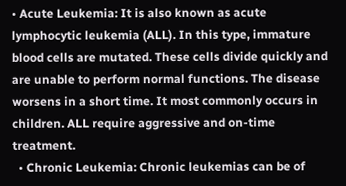• Acute Leukemia: It is also known as acute lymphocytic leukemia (ALL). In this type, immature blood cells are mutated. These cells divide quickly and are unable to perform normal functions. The disease worsens in a short time. It most commonly occurs in children. ALL require aggressive and on-time treatment.
  • Chronic Leukemia: Chronic leukemias can be of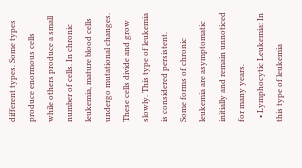different types. Some types produce enormous cells while others produce a small number of cells. In chronic leukemia, mature blood cells undergo mutational changes. These cells divide and grow slowly. This type of leukemia is considered persistent. Some forms of chronic leukemia are asymptomatic initially and remain unnoticed for many years.
  • Lymphocytic Leukemia: In this type of leukemia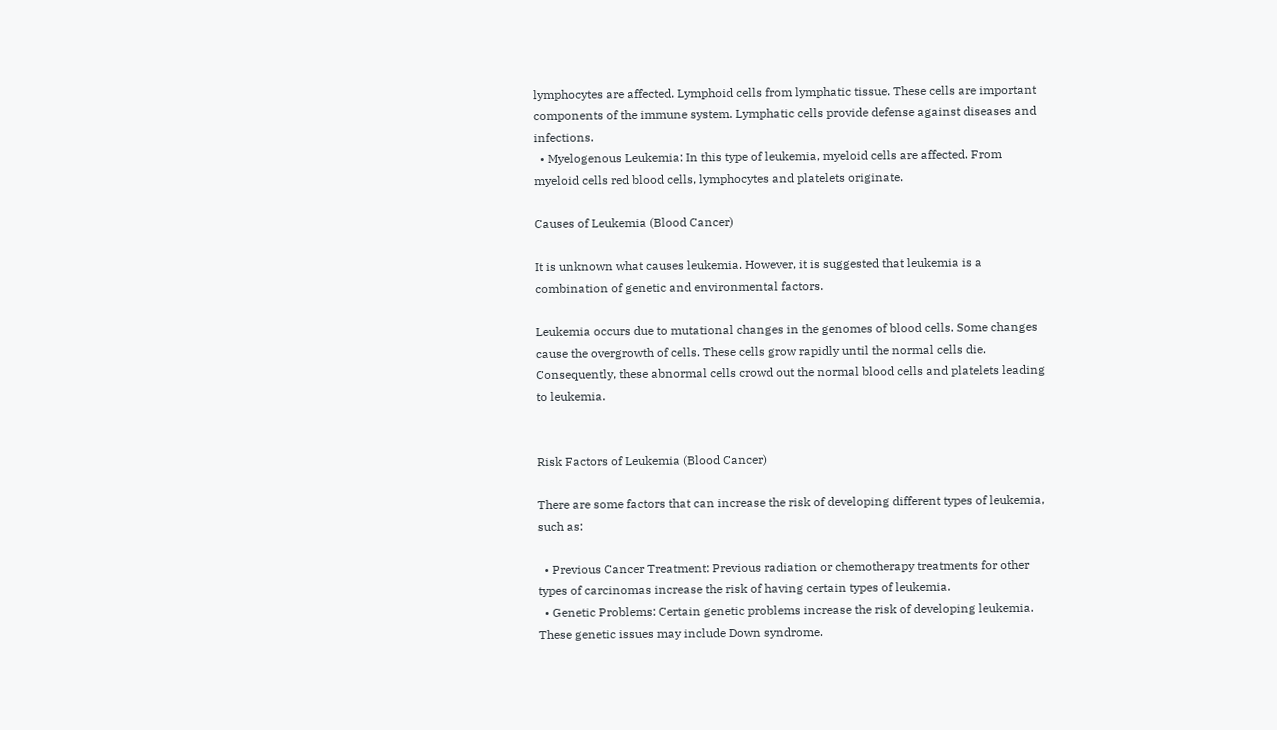lymphocytes are affected. Lymphoid cells from lymphatic tissue. These cells are important components of the immune system. Lymphatic cells provide defense against diseases and infections.
  • Myelogenous Leukemia: In this type of leukemia, myeloid cells are affected. From myeloid cells red blood cells, lymphocytes and platelets originate.

Causes of Leukemia (Blood Cancer)

It is unknown what causes leukemia. However, it is suggested that leukemia is a combination of genetic and environmental factors.

Leukemia occurs due to mutational changes in the genomes of blood cells. Some changes cause the overgrowth of cells. These cells grow rapidly until the normal cells die. Consequently, these abnormal cells crowd out the normal blood cells and platelets leading to leukemia.


Risk Factors of Leukemia (Blood Cancer)

There are some factors that can increase the risk of developing different types of leukemia, such as:

  • Previous Cancer Treatment: Previous radiation or chemotherapy treatments for other types of carcinomas increase the risk of having certain types of leukemia.
  • Genetic Problems: Certain genetic problems increase the risk of developing leukemia. These genetic issues may include Down syndrome.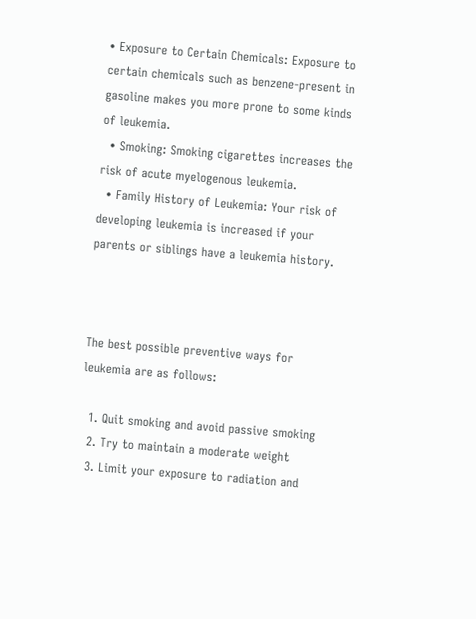• Exposure to Certain Chemicals: Exposure to certain chemicals such as benzene-present in gasoline makes you more prone to some kinds of leukemia.
  • Smoking: Smoking cigarettes increases the risk of acute myelogenous leukemia.
  • Family History of Leukemia: Your risk of developing leukemia is increased if your parents or siblings have a leukemia history.



The best possible preventive ways for leukemia are as follows:

  1. Quit smoking and avoid passive smoking
  2. Try to maintain a moderate weight
  3. Limit your exposure to radiation and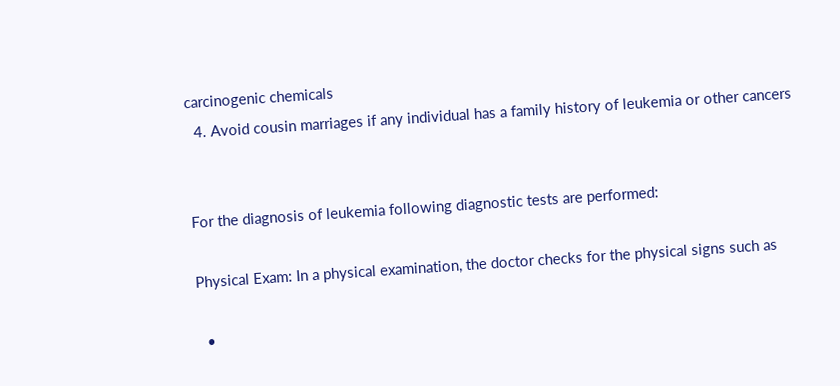carcinogenic chemicals
  4. Avoid cousin marriages if any individual has a family history of leukemia or other cancers


For the diagnosis of leukemia following diagnostic tests are performed:

Physical Exam: In a physical examination, the doctor checks for the physical signs such as

  •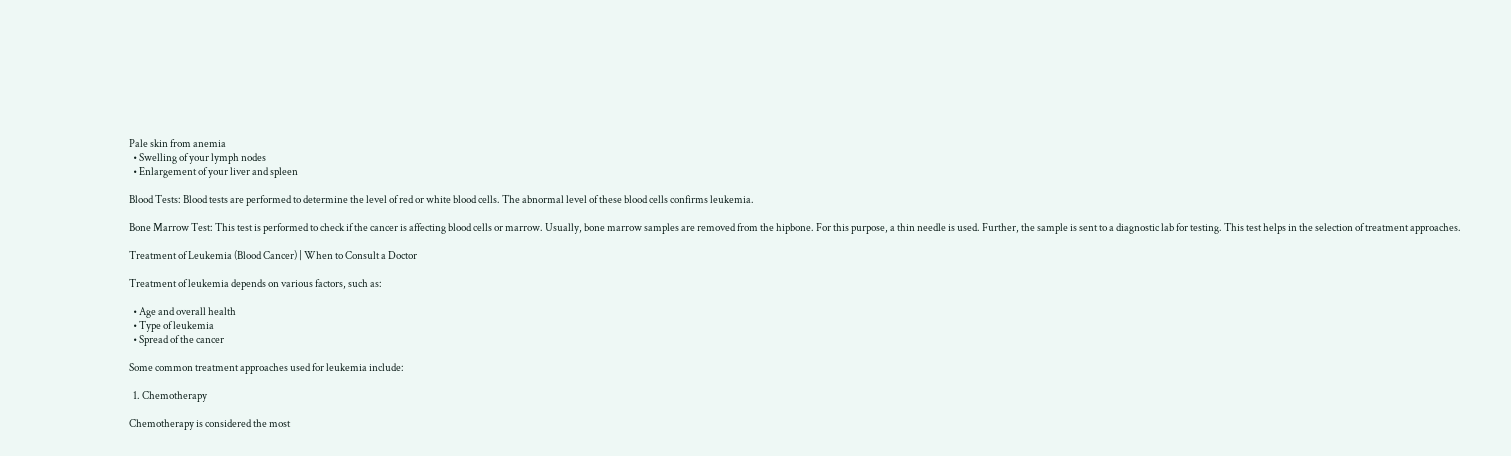Pale skin from anemia
  • Swelling of your lymph nodes
  • Enlargement of your liver and spleen

Blood Tests: Blood tests are performed to determine the level of red or white blood cells. The abnormal level of these blood cells confirms leukemia.

Bone Marrow Test: This test is performed to check if the cancer is affecting blood cells or marrow. Usually, bone marrow samples are removed from the hipbone. For this purpose, a thin needle is used. Further, the sample is sent to a diagnostic lab for testing. This test helps in the selection of treatment approaches.

Treatment of Leukemia (Blood Cancer) | When to Consult a Doctor

Treatment of leukemia depends on various factors, such as:

  • Age and overall health
  • Type of leukemia
  • Spread of the cancer

Some common treatment approaches used for leukemia include:

  1. Chemotherapy

Chemotherapy is considered the most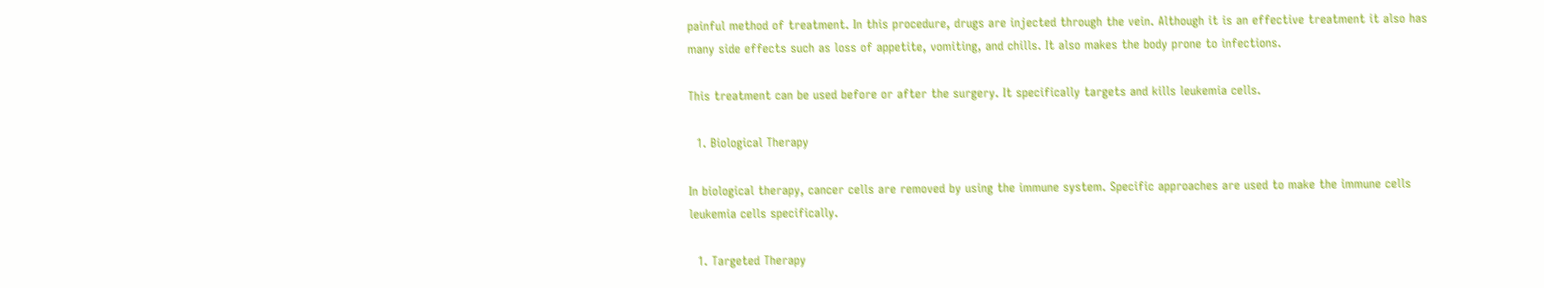painful method of treatment. In this procedure, drugs are injected through the vein. Although it is an effective treatment it also has many side effects such as loss of appetite, vomiting, and chills. It also makes the body prone to infections.

This treatment can be used before or after the surgery. It specifically targets and kills leukemia cells.

  1. Biological Therapy

In biological therapy, cancer cells are removed by using the immune system. Specific approaches are used to make the immune cells leukemia cells specifically.

  1. Targeted Therapy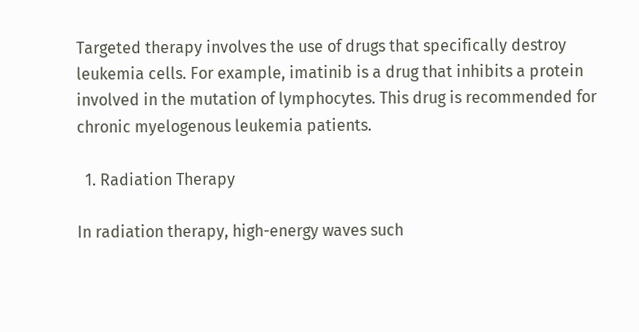Targeted therapy involves the use of drugs that specifically destroy leukemia cells. For example, imatinib is a drug that inhibits a protein involved in the mutation of lymphocytes. This drug is recommended for chronic myelogenous leukemia patients.

  1. Radiation Therapy

In radiation therapy, high-energy waves such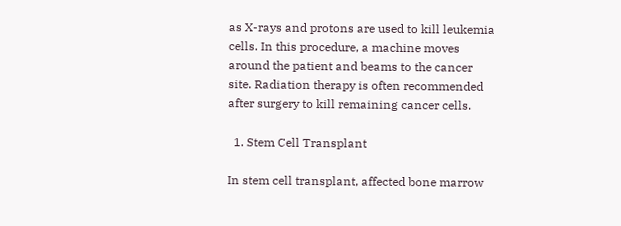as X-rays and protons are used to kill leukemia cells. In this procedure, a machine moves around the patient and beams to the cancer site. Radiation therapy is often recommended after surgery to kill remaining cancer cells.

  1. Stem Cell Transplant

In stem cell transplant, affected bone marrow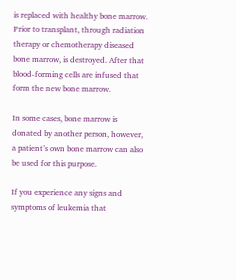is replaced with healthy bone marrow. Prior to transplant, through radiation therapy or chemotherapy diseased bone marrow, is destroyed. After that blood-forming cells are infused that form the new bone marrow.

In some cases, bone marrow is donated by another person, however, a patient’s own bone marrow can also be used for this purpose.

If you experience any signs and symptoms of leukemia that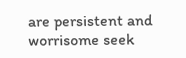are persistent and worrisome seek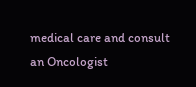medical care and consult an Oncologist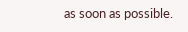as soon as possible.